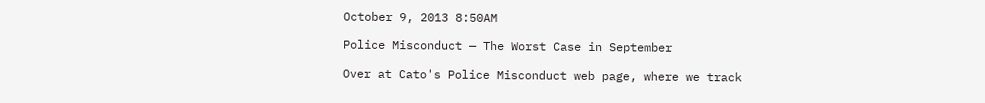October 9, 2013 8:50AM

Police Misconduct — The Worst Case in September

Over at Cato's Police Misconduct web page, where we track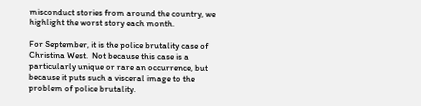misconduct stories from around the country, we highlight the worst story each month.

For September, it is the police brutality case of Christina West.  Not because this case is a particularly unique or rare an occurrence, but because it puts such a visceral image to the problem of police brutality.